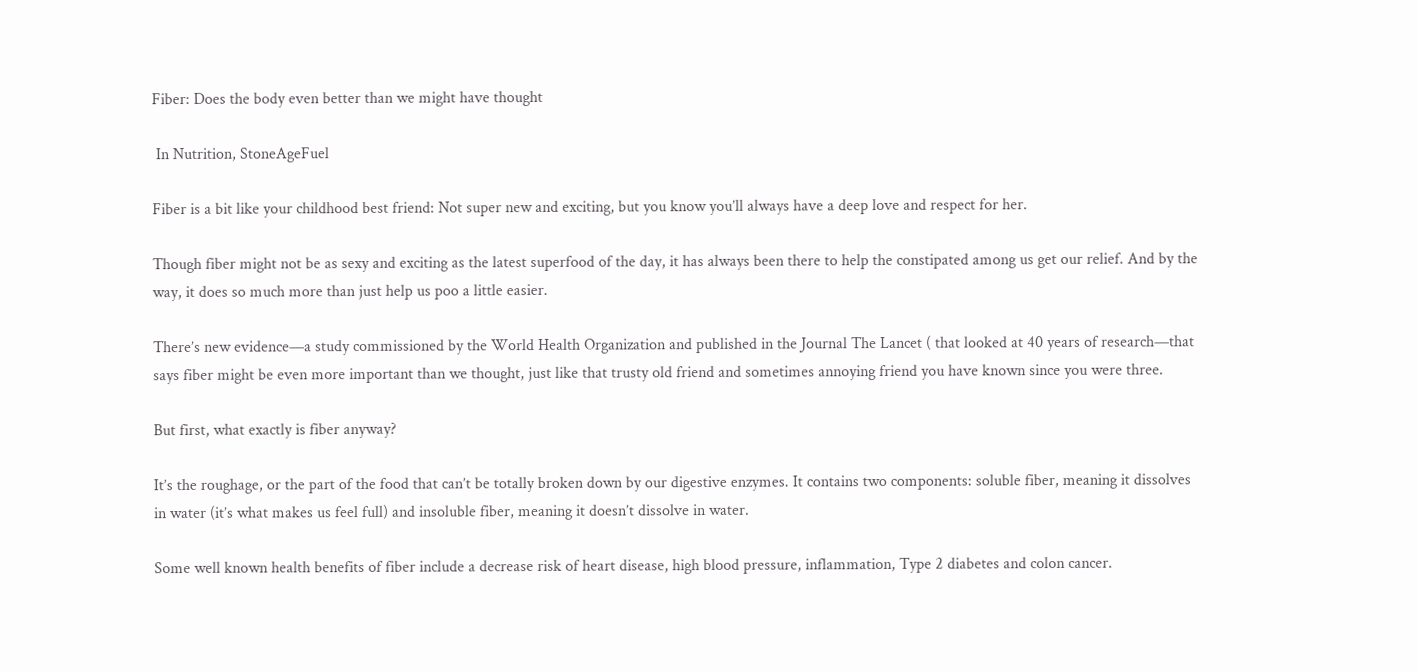Fiber: Does the body even better than we might have thought

 In Nutrition, StoneAgeFuel

Fiber is a bit like your childhood best friend: Not super new and exciting, but you know you’ll always have a deep love and respect for her.

Though fiber might not be as sexy and exciting as the latest superfood of the day, it has always been there to help the constipated among us get our relief. And by the way, it does so much more than just help us poo a little easier.

There’s new evidence—a study commissioned by the World Health Organization and published in the Journal The Lancet ( that looked at 40 years of research—that says fiber might be even more important than we thought, just like that trusty old friend and sometimes annoying friend you have known since you were three.

But first, what exactly is fiber anyway?

It’s the roughage, or the part of the food that can’t be totally broken down by our digestive enzymes. It contains two components: soluble fiber, meaning it dissolves in water (it’s what makes us feel full) and insoluble fiber, meaning it doesn’t dissolve in water.

Some well known health benefits of fiber include a decrease risk of heart disease, high blood pressure, inflammation, Type 2 diabetes and colon cancer.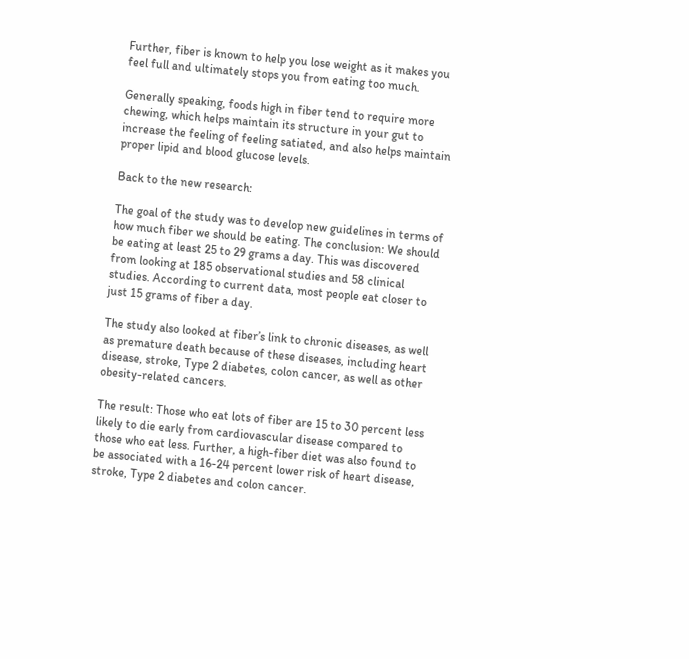Further, fiber is known to help you lose weight as it makes you feel full and ultimately stops you from eating too much.

Generally speaking, foods high in fiber tend to require more chewing, which helps maintain its structure in your gut to increase the feeling of feeling satiated, and also helps maintain proper lipid and blood glucose levels.

Back to the new research:

The goal of the study was to develop new guidelines in terms of how much fiber we should be eating. The conclusion: We should be eating at least 25 to 29 grams a day. This was discovered from looking at 185 observational studies and 58 clinical studies. According to current data, most people eat closer to just 15 grams of fiber a day.

The study also looked at fiber’s link to chronic diseases, as well as premature death because of these diseases, including heart disease, stroke, Type 2 diabetes, colon cancer, as well as other obesity-related cancers.

The result: Those who eat lots of fiber are 15 to 30 percent less likely to die early from cardiovascular disease compared to those who eat less. Further, a high-fiber diet was also found to be associated with a 16-24 percent lower risk of heart disease, stroke, Type 2 diabetes and colon cancer.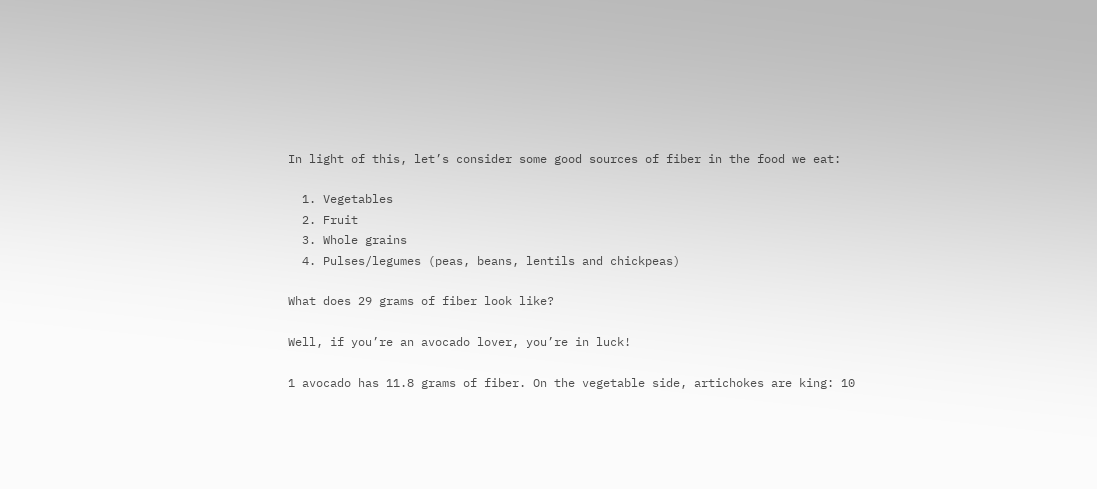In light of this, let’s consider some good sources of fiber in the food we eat:

  1. Vegetables
  2. Fruit
  3. Whole grains
  4. Pulses/legumes (peas, beans, lentils and chickpeas)

What does 29 grams of fiber look like?

Well, if you’re an avocado lover, you’re in luck!

1 avocado has 11.8 grams of fiber. On the vegetable side, artichokes are king: 10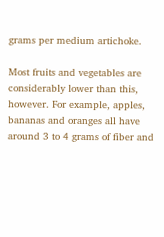grams per medium artichoke.

Most fruits and vegetables are considerably lower than this, however. For example, apples, bananas and oranges all have around 3 to 4 grams of fiber and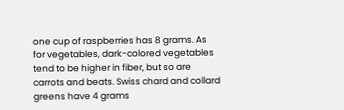one cup of raspberries has 8 grams. As for vegetables, dark-colored vegetables tend to be higher in fiber, but so are carrots and beats. Swiss chard and collard greens have 4 grams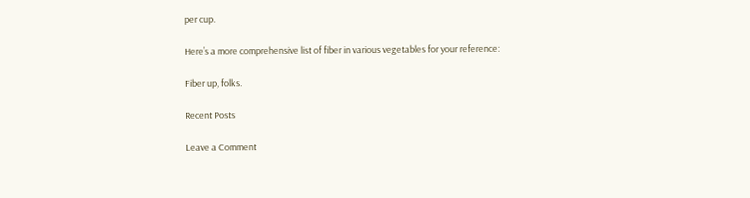per cup.

Here’s a more comprehensive list of fiber in various vegetables for your reference:

Fiber up, folks.

Recent Posts

Leave a Comment